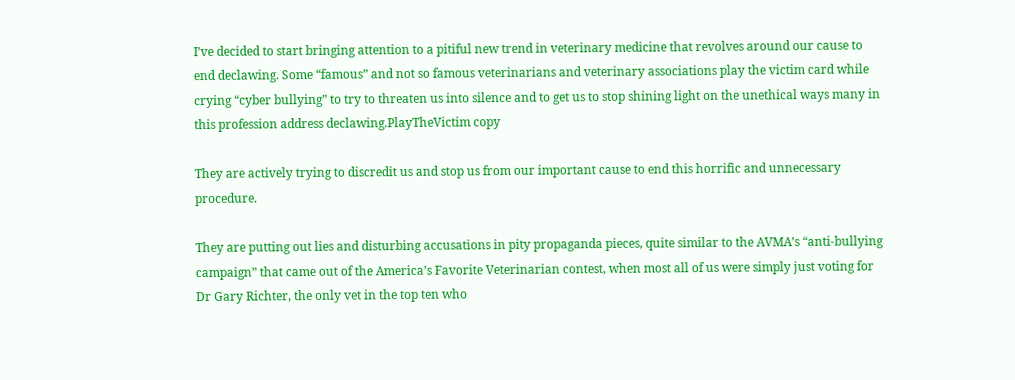I’ve decided to start bringing attention to a pitiful new trend in veterinary medicine that revolves around our cause to end declawing. Some “famous” and not so famous veterinarians and veterinary associations play the victim card while crying “cyber bullying” to try to threaten us into silence and to get us to stop shining light on the unethical ways many in this profession address declawing.PlayTheVictim copy

They are actively trying to discredit us and stop us from our important cause to end this horrific and unnecessary procedure.

They are putting out lies and disturbing accusations in pity propaganda pieces, quite similar to the AVMA’s “anti-bullying campaign” that came out of the America’s Favorite Veterinarian contest, when most all of us were simply just voting for Dr Gary Richter, the only vet in the top ten who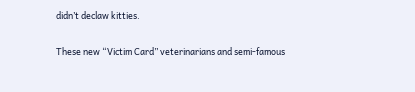didn’t declaw kitties.

These new “Victim Card” veterinarians and semi-famous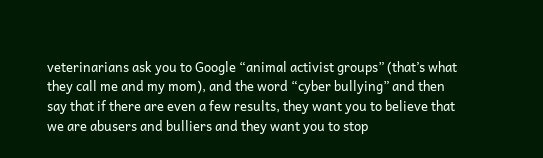veterinarians ask you to Google “animal activist groups” (that’s what they call me and my mom), and the word “cyber bullying” and then say that if there are even a few results, they want you to believe that we are abusers and bulliers and they want you to stop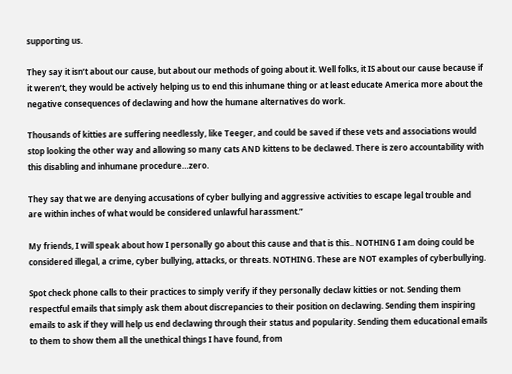supporting us.

They say it isn’t about our cause, but about our methods of going about it. Well folks, it IS about our cause because if it weren’t, they would be actively helping us to end this inhumane thing or at least educate America more about the negative consequences of declawing and how the humane alternatives do work.

Thousands of kitties are suffering needlessly, like Teeger, and could be saved if these vets and associations would stop looking the other way and allowing so many cats AND kittens to be declawed. There is zero accountability with this disabling and inhumane procedure…zero.

They say that we are denying accusations of cyber bullying and aggressive activities to escape legal trouble and are within inches of what would be considered unlawful harassment.”

My friends, I will speak about how I personally go about this cause and that is this.. NOTHING I am doing could be considered illegal, a crime, cyber bullying, attacks, or threats. NOTHING. These are NOT examples of cyberbullying.

Spot check phone calls to their practices to simply verify if they personally declaw kitties or not. Sending them respectful emails that simply ask them about discrepancies to their position on declawing. Sending them inspiring emails to ask if they will help us end declawing through their status and popularity. Sending them educational emails to them to show them all the unethical things I have found, from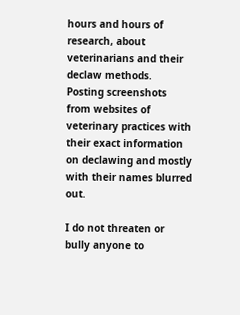hours and hours of research, about veterinarians and their declaw methods.  Posting screenshots from websites of veterinary practices with their exact information on declawing and mostly with their names blurred out.

I do not threaten or bully anyone to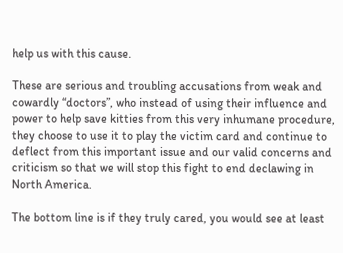help us with this cause.

These are serious and troubling accusations from weak and cowardly “doctors”, who instead of using their influence and power to help save kitties from this very inhumane procedure, they choose to use it to play the victim card and continue to deflect from this important issue and our valid concerns and criticism so that we will stop this fight to end declawing in North America.

The bottom line is if they truly cared, you would see at least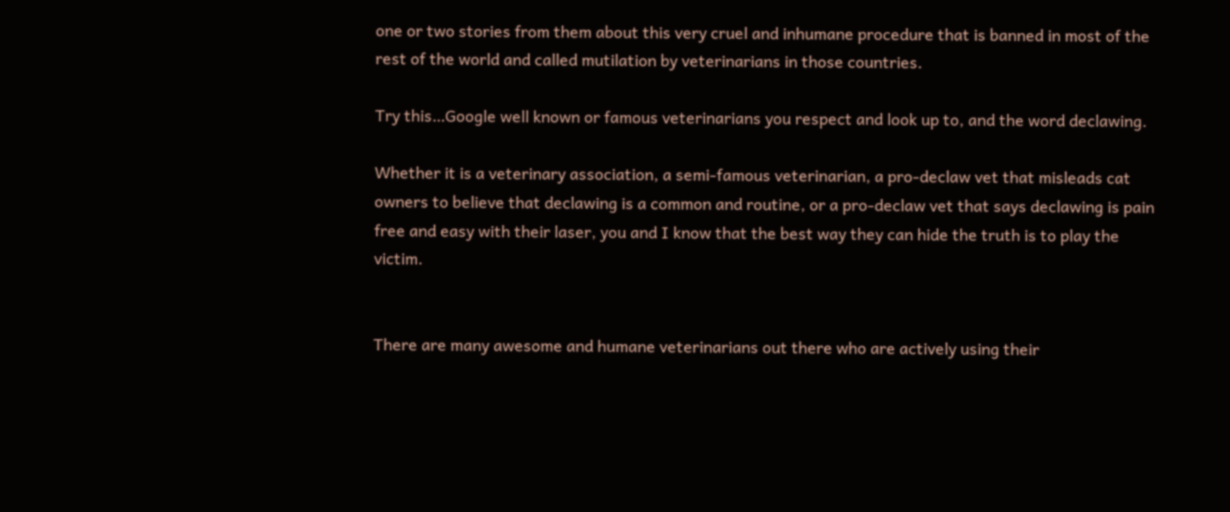one or two stories from them about this very cruel and inhumane procedure that is banned in most of the rest of the world and called mutilation by veterinarians in those countries.

Try this…Google well known or famous veterinarians you respect and look up to, and the word declawing.

Whether it is a veterinary association, a semi-famous veterinarian, a pro-declaw vet that misleads cat owners to believe that declawing is a common and routine, or a pro-declaw vet that says declawing is pain free and easy with their laser, you and I know that the best way they can hide the truth is to play the victim.


There are many awesome and humane veterinarians out there who are actively using their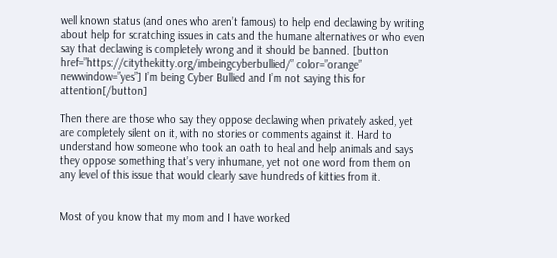well known status (and ones who aren’t famous) to help end declawing by writing about help for scratching issues in cats and the humane alternatives or who even say that declawing is completely wrong and it should be banned. [button href=”https://citythekitty.org/imbeingcyberbullied/” color=”orange” newwindow=”yes”] I’m being Cyber Bullied and I’m not saying this for attention[/button]

Then there are those who say they oppose declawing when privately asked, yet are completely silent on it, with no stories or comments against it. Hard to understand how someone who took an oath to heal and help animals and says they oppose something that’s very inhumane, yet not one word from them on any level of this issue that would clearly save hundreds of kitties from it.


Most of you know that my mom and I have worked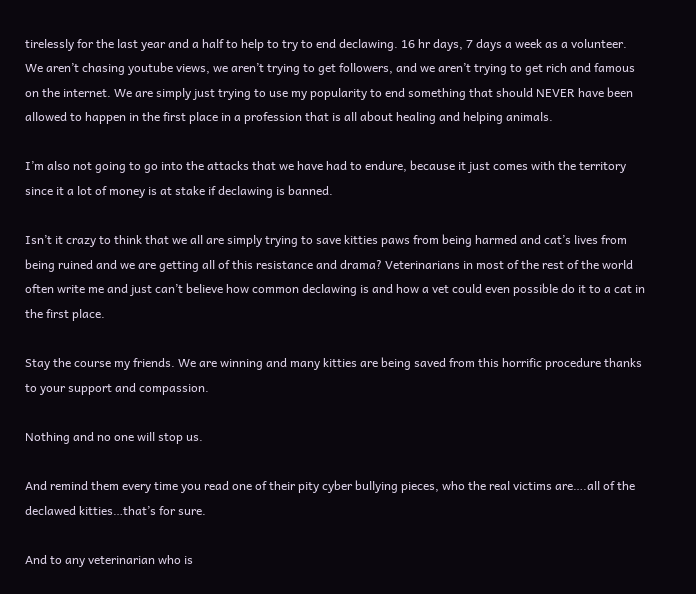tirelessly for the last year and a half to help to try to end declawing. 16 hr days, 7 days a week as a volunteer. We aren’t chasing youtube views, we aren’t trying to get followers, and we aren’t trying to get rich and famous on the internet. We are simply just trying to use my popularity to end something that should NEVER have been allowed to happen in the first place in a profession that is all about healing and helping animals.

I’m also not going to go into the attacks that we have had to endure, because it just comes with the territory since it a lot of money is at stake if declawing is banned.

Isn’t it crazy to think that we all are simply trying to save kitties paws from being harmed and cat’s lives from being ruined and we are getting all of this resistance and drama? Veterinarians in most of the rest of the world often write me and just can’t believe how common declawing is and how a vet could even possible do it to a cat in the first place.

Stay the course my friends. We are winning and many kitties are being saved from this horrific procedure thanks to your support and compassion.

Nothing and no one will stop us.

And remind them every time you read one of their pity cyber bullying pieces, who the real victims are….all of the declawed kitties…that’s for sure.

And to any veterinarian who is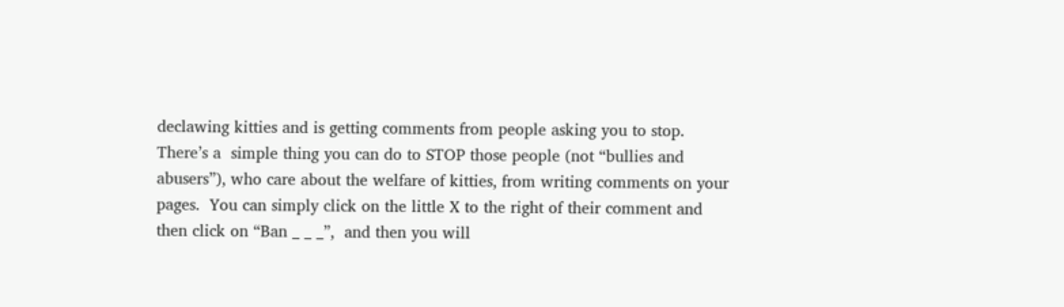declawing kitties and is getting comments from people asking you to stop.   There’s a  simple thing you can do to STOP those people (not “bullies and abusers”), who care about the welfare of kitties, from writing comments on your pages.  You can simply click on the little X to the right of their comment and then click on “Ban _ _ _”,  and then you will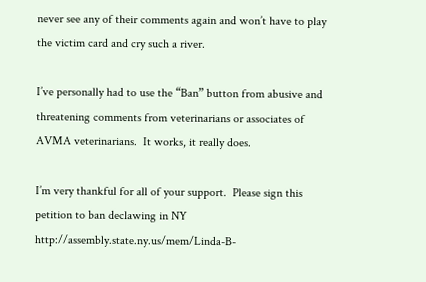never see any of their comments again and won’t have to play the victim card and cry such a river.

I’ve personally had to use the “Ban” button from abusive and threatening comments from veterinarians or associates of AVMA veterinarians.  It works, it really does.

I’m very thankful for all of your support.  Please sign this petition to ban declawing in NY http://assembly.state.ny.us/mem/Linda-B-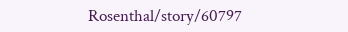Rosenthal/story/60797